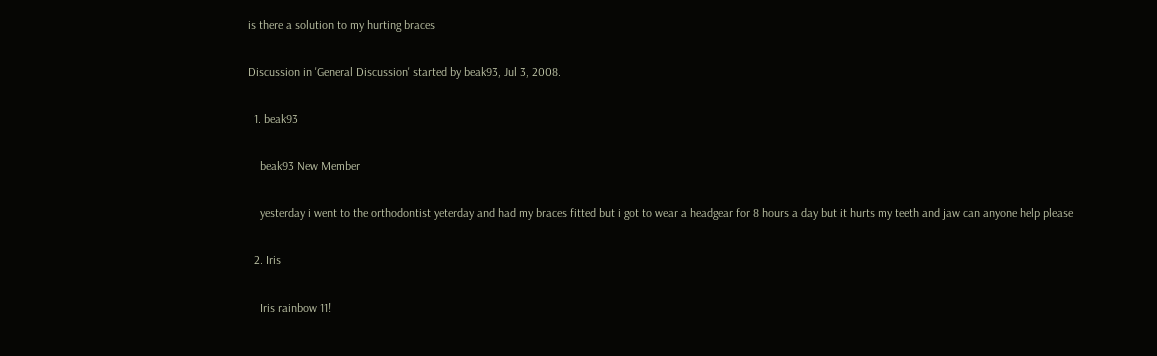is there a solution to my hurting braces

Discussion in 'General Discussion' started by beak93, Jul 3, 2008.

  1. beak93

    beak93 New Member

    yesterday i went to the orthodontist yeterday and had my braces fitted but i got to wear a headgear for 8 hours a day but it hurts my teeth and jaw can anyone help please

  2. Iris

    Iris rainbow 11!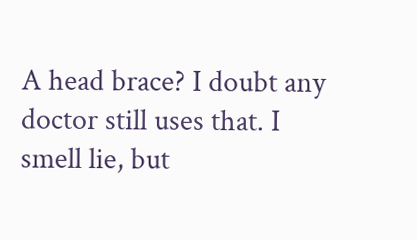A head brace? I doubt any doctor still uses that. I smell lie, but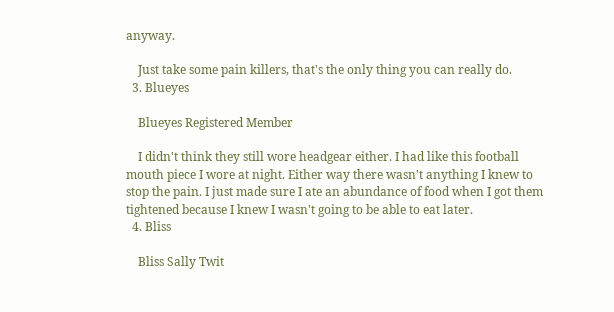anyway.

    Just take some pain killers, that's the only thing you can really do.
  3. Blueyes

    Blueyes Registered Member

    I didn't think they still wore headgear either. I had like this football mouth piece I wore at night. Either way there wasn't anything I knew to stop the pain. I just made sure I ate an abundance of food when I got them tightened because I knew I wasn't going to be able to eat later.
  4. Bliss

    Bliss Sally Twit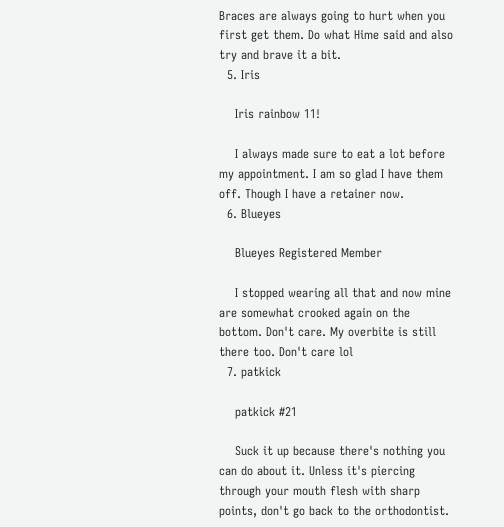Braces are always going to hurt when you first get them. Do what Hime said and also try and brave it a bit.
  5. Iris

    Iris rainbow 11!

    I always made sure to eat a lot before my appointment. I am so glad I have them off. Though I have a retainer now.
  6. Blueyes

    Blueyes Registered Member

    I stopped wearing all that and now mine are somewhat crooked again on the bottom. Don't care. My overbite is still there too. Don't care lol
  7. patkick

    patkick #21

    Suck it up because there's nothing you can do about it. Unless it's piercing through your mouth flesh with sharp points, don't go back to the orthodontist.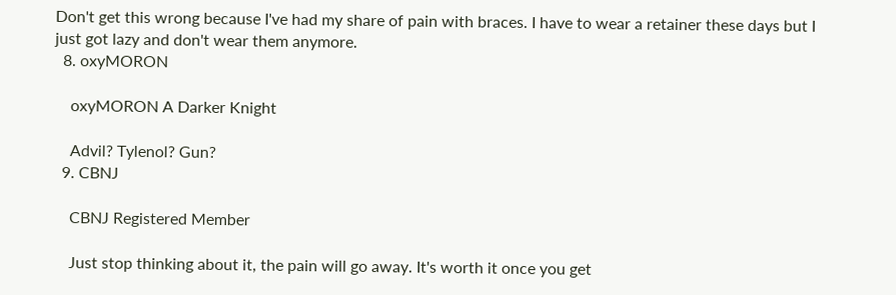Don't get this wrong because I've had my share of pain with braces. I have to wear a retainer these days but I just got lazy and don't wear them anymore.
  8. oxyMORON

    oxyMORON A Darker Knight

    Advil? Tylenol? Gun?
  9. CBNJ

    CBNJ Registered Member

    Just stop thinking about it, the pain will go away. It's worth it once you get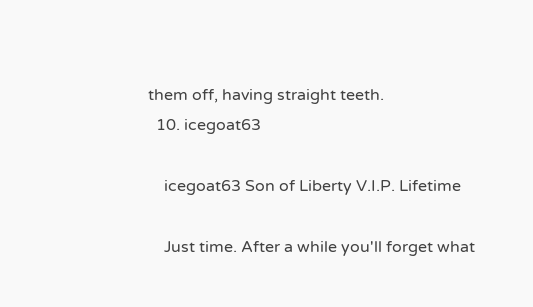them off, having straight teeth.
  10. icegoat63

    icegoat63 Son of Liberty V.I.P. Lifetime

    Just time. After a while you'll forget what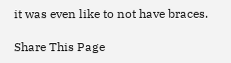it was even like to not have braces.

Share This Page